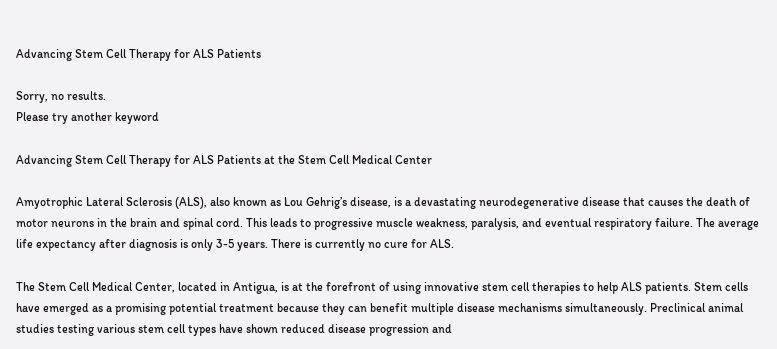Advancing Stem Cell Therapy for ALS Patients

Sorry, no results.
Please try another keyword

Advancing Stem Cell Therapy for ALS Patients at the Stem Cell Medical Center

Amyotrophic Lateral Sclerosis (ALS), also known as Lou Gehrig’s disease, is a devastating neurodegenerative disease that causes the death of motor neurons in the brain and spinal cord. This leads to progressive muscle weakness, paralysis, and eventual respiratory failure. The average life expectancy after diagnosis is only 3-5 years. There is currently no cure for ALS.

The Stem Cell Medical Center, located in Antigua, is at the forefront of using innovative stem cell therapies to help ALS patients. Stem cells have emerged as a promising potential treatment because they can benefit multiple disease mechanisms simultaneously. Preclinical animal studies testing various stem cell types have shown reduced disease progression and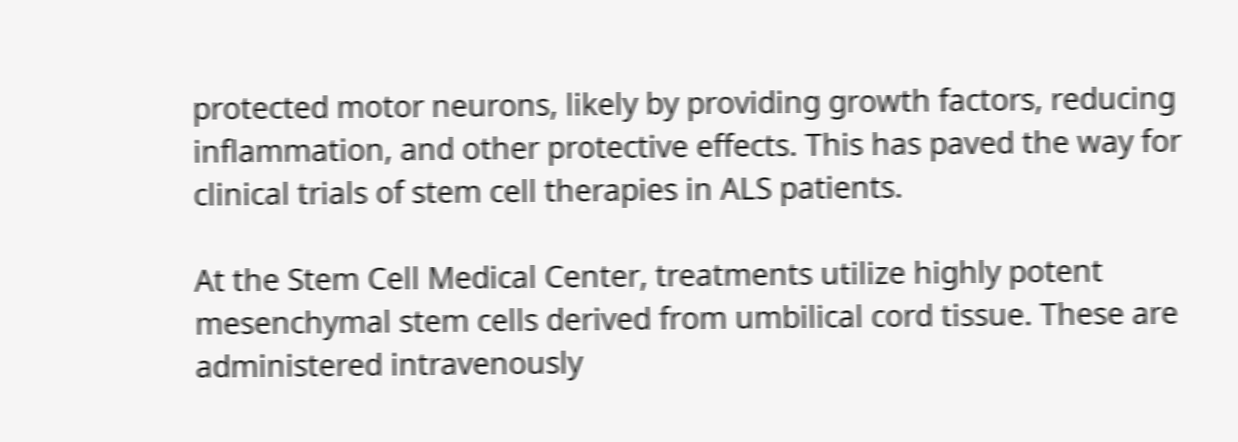protected motor neurons, likely by providing growth factors, reducing inflammation, and other protective effects. This has paved the way for clinical trials of stem cell therapies in ALS patients.

At the Stem Cell Medical Center, treatments utilize highly potent mesenchymal stem cells derived from umbilical cord tissue. These are administered intravenously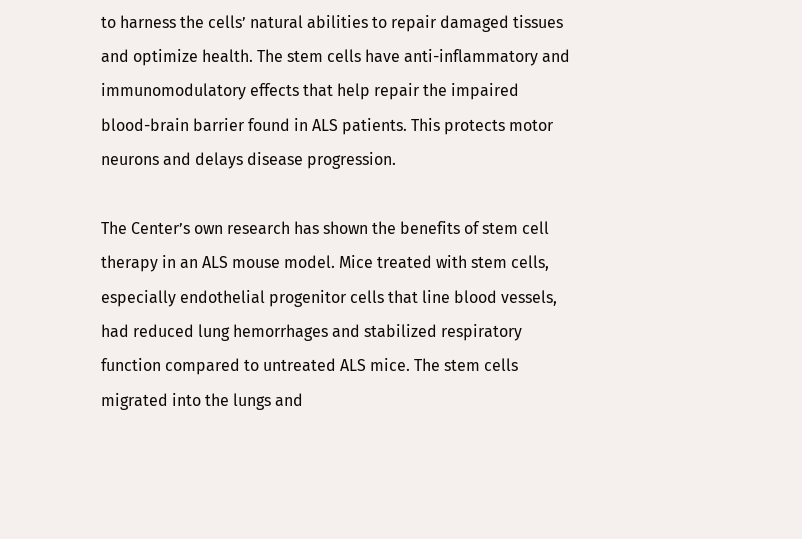to harness the cells’ natural abilities to repair damaged tissues and optimize health. The stem cells have anti-inflammatory and immunomodulatory effects that help repair the impaired blood-brain barrier found in ALS patients. This protects motor neurons and delays disease progression.

The Center’s own research has shown the benefits of stem cell therapy in an ALS mouse model. Mice treated with stem cells, especially endothelial progenitor cells that line blood vessels, had reduced lung hemorrhages and stabilized respiratory function compared to untreated ALS mice. The stem cells migrated into the lungs and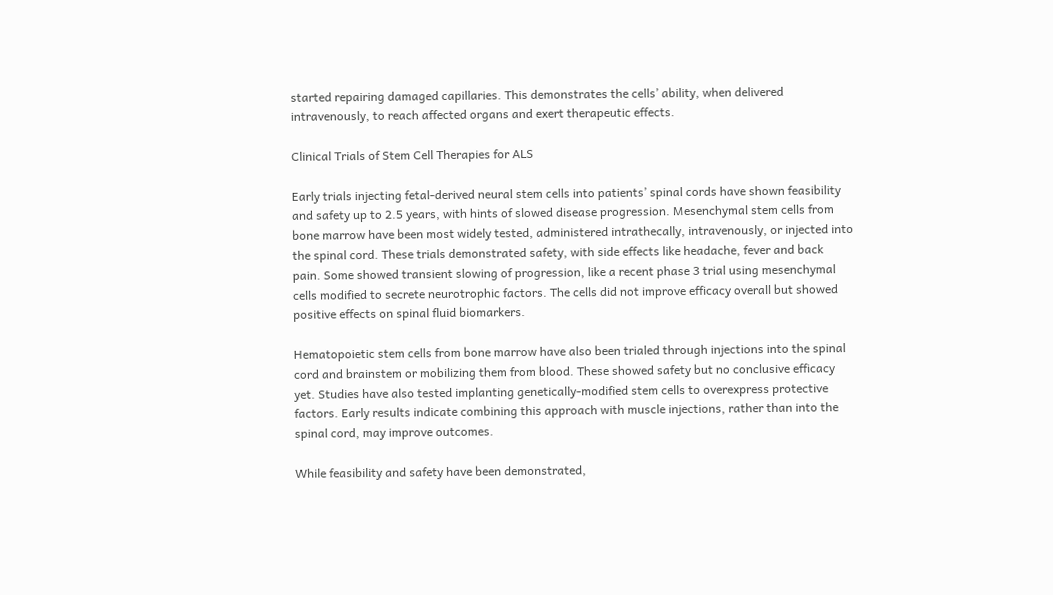started repairing damaged capillaries. This demonstrates the cells’ ability, when delivered intravenously, to reach affected organs and exert therapeutic effects.

Clinical Trials of Stem Cell Therapies for ALS

Early trials injecting fetal-derived neural stem cells into patients’ spinal cords have shown feasibility and safety up to 2.5 years, with hints of slowed disease progression. Mesenchymal stem cells from bone marrow have been most widely tested, administered intrathecally, intravenously, or injected into the spinal cord. These trials demonstrated safety, with side effects like headache, fever and back pain. Some showed transient slowing of progression, like a recent phase 3 trial using mesenchymal cells modified to secrete neurotrophic factors. The cells did not improve efficacy overall but showed positive effects on spinal fluid biomarkers.

Hematopoietic stem cells from bone marrow have also been trialed through injections into the spinal cord and brainstem or mobilizing them from blood. These showed safety but no conclusive efficacy yet. Studies have also tested implanting genetically-modified stem cells to overexpress protective factors. Early results indicate combining this approach with muscle injections, rather than into the spinal cord, may improve outcomes.

While feasibility and safety have been demonstrated,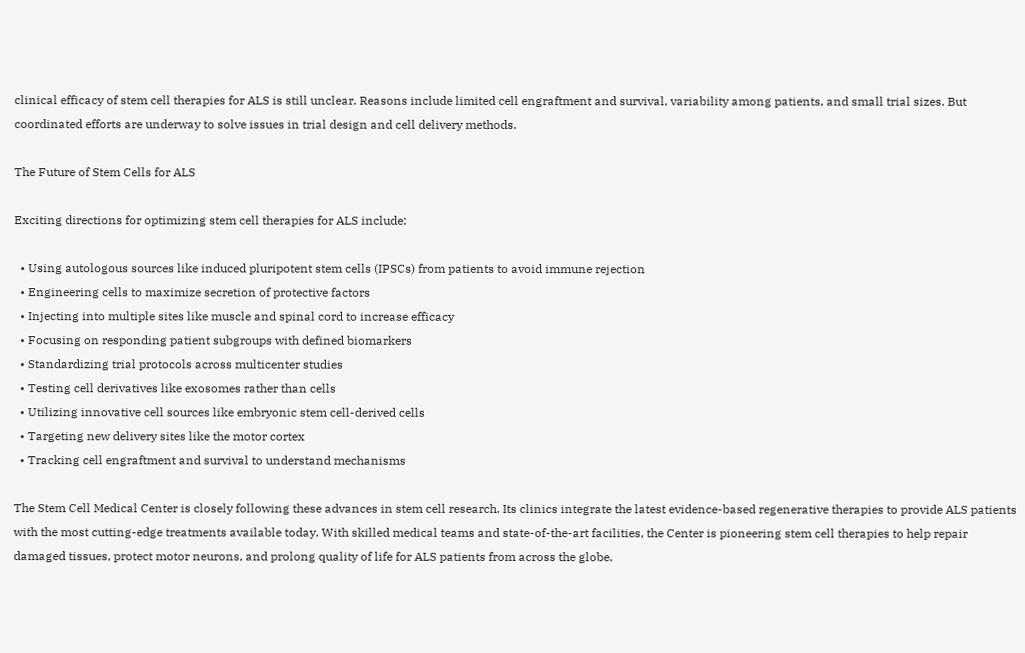clinical efficacy of stem cell therapies for ALS is still unclear. Reasons include limited cell engraftment and survival, variability among patients, and small trial sizes. But coordinated efforts are underway to solve issues in trial design and cell delivery methods.

The Future of Stem Cells for ALS

Exciting directions for optimizing stem cell therapies for ALS include:

  • Using autologous sources like induced pluripotent stem cells (IPSCs) from patients to avoid immune rejection
  • Engineering cells to maximize secretion of protective factors
  • Injecting into multiple sites like muscle and spinal cord to increase efficacy
  • Focusing on responding patient subgroups with defined biomarkers
  • Standardizing trial protocols across multicenter studies
  • Testing cell derivatives like exosomes rather than cells
  • Utilizing innovative cell sources like embryonic stem cell-derived cells
  • Targeting new delivery sites like the motor cortex
  • Tracking cell engraftment and survival to understand mechanisms

The Stem Cell Medical Center is closely following these advances in stem cell research. Its clinics integrate the latest evidence-based regenerative therapies to provide ALS patients with the most cutting-edge treatments available today. With skilled medical teams and state-of-the-art facilities, the Center is pioneering stem cell therapies to help repair damaged tissues, protect motor neurons, and prolong quality of life for ALS patients from across the globe.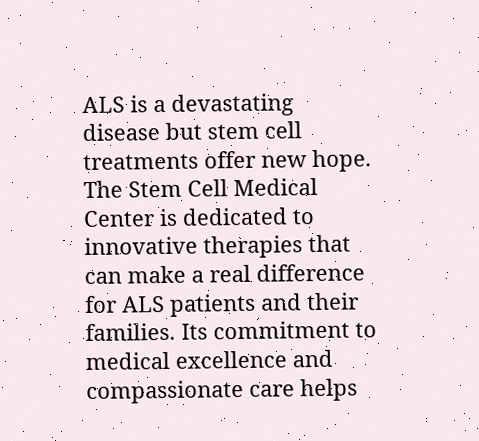ALS is a devastating disease but stem cell treatments offer new hope. The Stem Cell Medical Center is dedicated to innovative therapies that can make a real difference for ALS patients and their families. Its commitment to medical excellence and compassionate care helps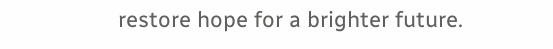restore hope for a brighter future.